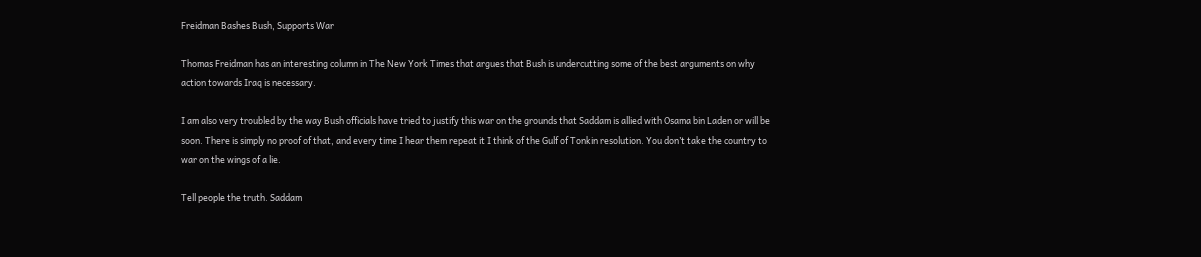Freidman Bashes Bush, Supports War

Thomas Freidman has an interesting column in The New York Times that argues that Bush is undercutting some of the best arguments on why action towards Iraq is necessary.

I am also very troubled by the way Bush officials have tried to justify this war on the grounds that Saddam is allied with Osama bin Laden or will be soon. There is simply no proof of that, and every time I hear them repeat it I think of the Gulf of Tonkin resolution. You don’t take the country to war on the wings of a lie.

Tell people the truth. Saddam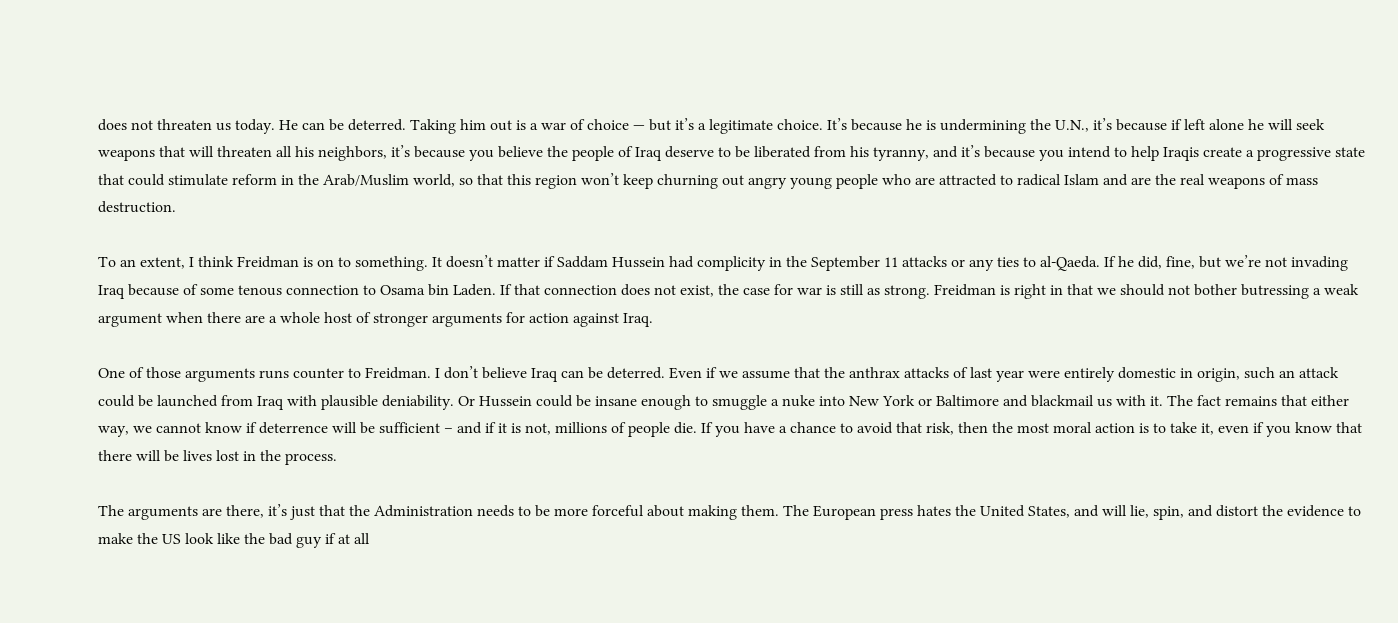does not threaten us today. He can be deterred. Taking him out is a war of choice — but it’s a legitimate choice. It’s because he is undermining the U.N., it’s because if left alone he will seek weapons that will threaten all his neighbors, it’s because you believe the people of Iraq deserve to be liberated from his tyranny, and it’s because you intend to help Iraqis create a progressive state that could stimulate reform in the Arab/Muslim world, so that this region won’t keep churning out angry young people who are attracted to radical Islam and are the real weapons of mass destruction.

To an extent, I think Freidman is on to something. It doesn’t matter if Saddam Hussein had complicity in the September 11 attacks or any ties to al-Qaeda. If he did, fine, but we’re not invading Iraq because of some tenous connection to Osama bin Laden. If that connection does not exist, the case for war is still as strong. Freidman is right in that we should not bother butressing a weak argument when there are a whole host of stronger arguments for action against Iraq.

One of those arguments runs counter to Freidman. I don’t believe Iraq can be deterred. Even if we assume that the anthrax attacks of last year were entirely domestic in origin, such an attack could be launched from Iraq with plausible deniability. Or Hussein could be insane enough to smuggle a nuke into New York or Baltimore and blackmail us with it. The fact remains that either way, we cannot know if deterrence will be sufficient – and if it is not, millions of people die. If you have a chance to avoid that risk, then the most moral action is to take it, even if you know that there will be lives lost in the process.

The arguments are there, it’s just that the Administration needs to be more forceful about making them. The European press hates the United States, and will lie, spin, and distort the evidence to make the US look like the bad guy if at all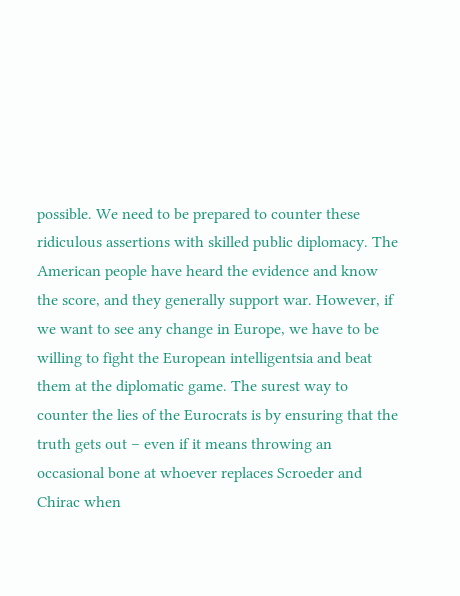possible. We need to be prepared to counter these ridiculous assertions with skilled public diplomacy. The American people have heard the evidence and know the score, and they generally support war. However, if we want to see any change in Europe, we have to be willing to fight the European intelligentsia and beat them at the diplomatic game. The surest way to counter the lies of the Eurocrats is by ensuring that the truth gets out – even if it means throwing an occasional bone at whoever replaces Scroeder and Chirac when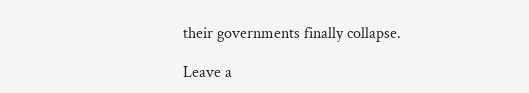their governments finally collapse.

Leave a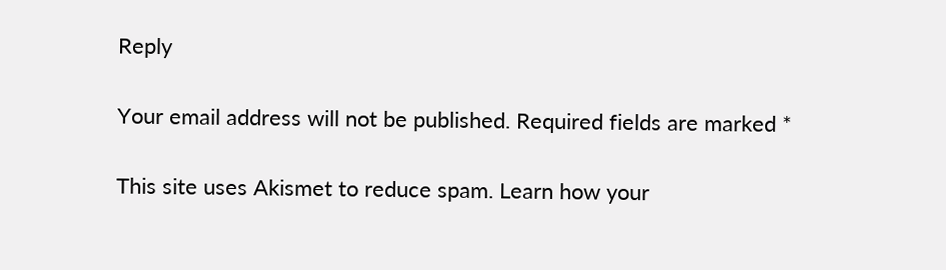Reply

Your email address will not be published. Required fields are marked *

This site uses Akismet to reduce spam. Learn how your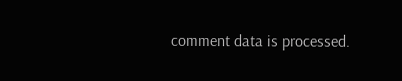comment data is processed.